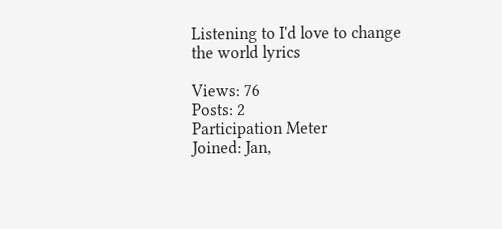Listening to I'd love to change the world lyrics

Views: 76
Posts: 2
Participation Meter
Joined: Jan,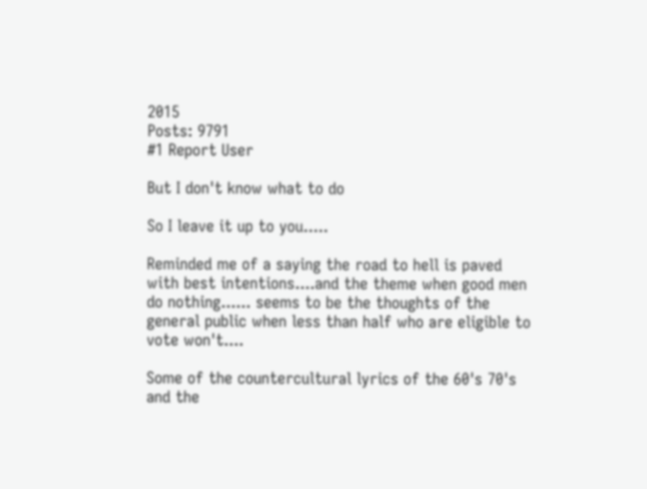2015
Posts: 9791
#1 Report User

But I don't know what to do

So I leave it up to you.....

Reminded me of a saying the road to hell is paved with best intentions....and the theme when good men do nothing...... seems to be the thoughts of the general public when less than half who are eligible to vote won't....

Some of the countercultural lyrics of the 60's 70's and the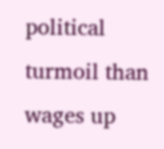political turmoil than wages up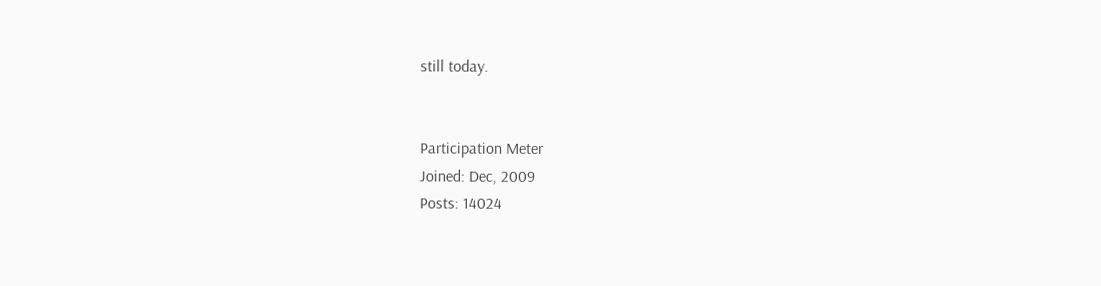still today.


Participation Meter
Joined: Dec, 2009
Posts: 14024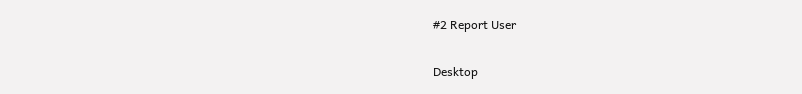#2 Report User

Desktop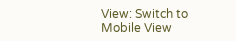View: Switch to Mobile View